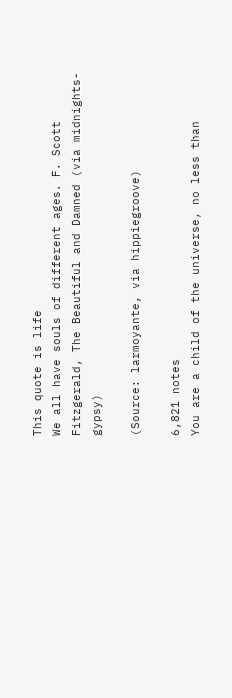This quote is life
We all have souls of different ages. F. Scott Fitzgerald, The Beautiful and Damned (via midnights-gypsy)

(Source: larmoyante, via hippiegroove)

6,821 notes
You are a child of the universe, no less than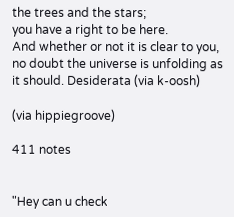the trees and the stars;
you have a right to be here.
And whether or not it is clear to you, no doubt the universe is unfolding as it should. Desiderata (via k-oosh)

(via hippiegroove)

411 notes


"Hey can u check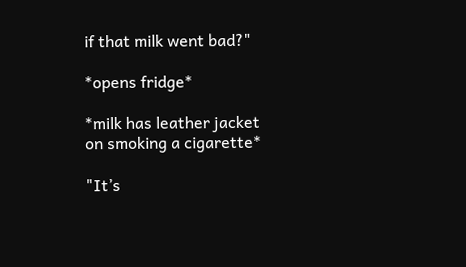if that milk went bad?"

*opens fridge*

*milk has leather jacket on smoking a cigarette*

"It’s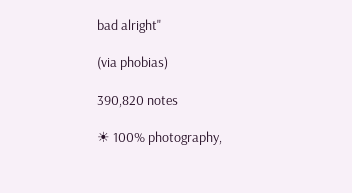bad alright"

(via phobias)

390,820 notes

☀ 100% photography,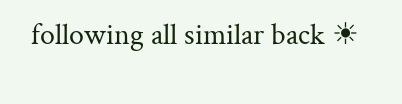following all similar back ☀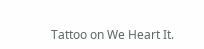Tattoo on We Heart It.